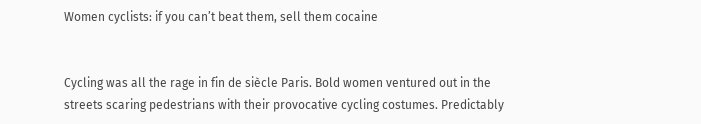Women cyclists: if you can’t beat them, sell them cocaine


Cycling was all the rage in fin de siècle Paris. Bold women ventured out in the streets scaring pedestrians with their provocative cycling costumes. Predictably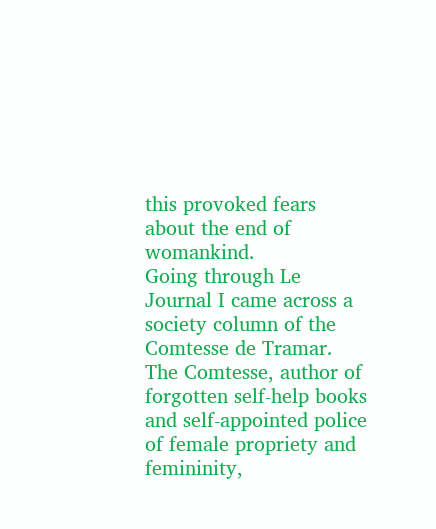this provoked fears about the end of womankind.
Going through Le Journal I came across a society column of the Comtesse de Tramar. The Comtesse, author of forgotten self-help books and self-appointed police of female propriety and femininity,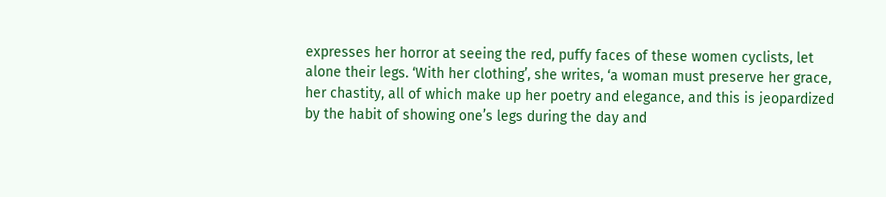expresses her horror at seeing the red, puffy faces of these women cyclists, let alone their legs. ‘With her clothing’, she writes, ‘a woman must preserve her grace, her chastity, all of which make up her poetry and elegance, and this is jeopardized by the habit of showing one’s legs during the day and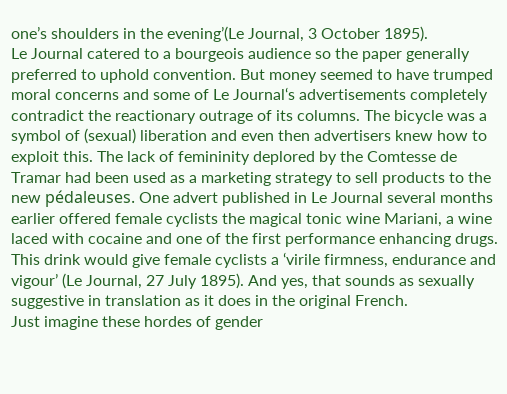one’s shoulders in the evening’(Le Journal, 3 October 1895).
Le Journal catered to a bourgeois audience so the paper generally preferred to uphold convention. But money seemed to have trumped moral concerns and some of Le Journal‘s advertisements completely contradict the reactionary outrage of its columns. The bicycle was a symbol of (sexual) liberation and even then advertisers knew how to exploit this. The lack of femininity deplored by the Comtesse de Tramar had been used as a marketing strategy to sell products to the new pédaleuses. One advert published in Le Journal several months earlier offered female cyclists the magical tonic wine Mariani, a wine laced with cocaine and one of the first performance enhancing drugs. This drink would give female cyclists a ‘virile firmness, endurance and vigour’ (Le Journal, 27 July 1895). And yes, that sounds as sexually suggestive in translation as it does in the original French.
Just imagine these hordes of gender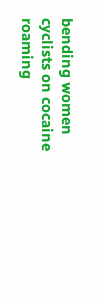bending women cyclists on cocaine roaming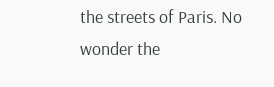the streets of Paris. No wonder the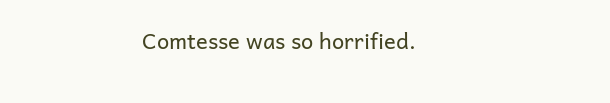Comtesse was so horrified.